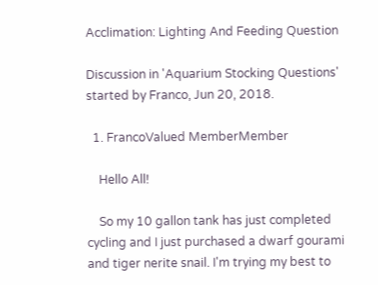Acclimation: Lighting And Feeding Question

Discussion in 'Aquarium Stocking Questions' started by Franco, Jun 20, 2018.

  1. FrancoValued MemberMember

    Hello All!

    So my 10 gallon tank has just completed cycling and I just purchased a dwarf gourami and tiger nerite snail. I'm trying my best to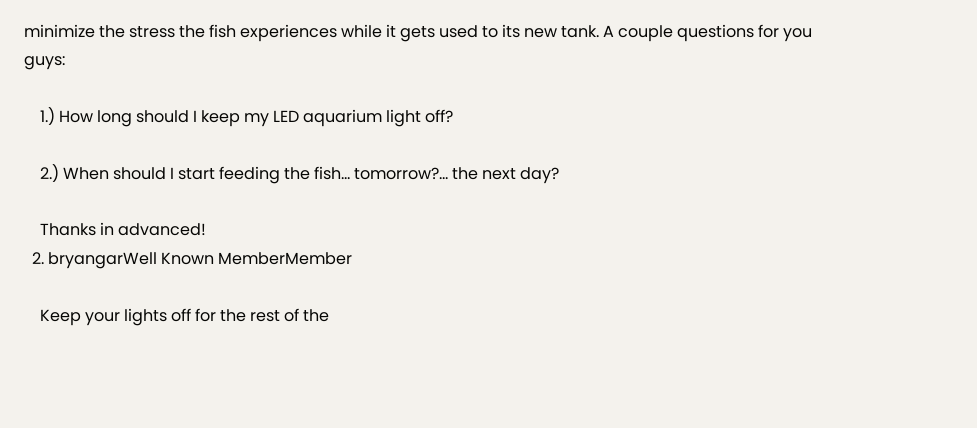minimize the stress the fish experiences while it gets used to its new tank. A couple questions for you guys:

    1.) How long should I keep my LED aquarium light off?

    2.) When should I start feeding the fish... tomorrow?... the next day?

    Thanks in advanced!
  2. bryangarWell Known MemberMember

    Keep your lights off for the rest of the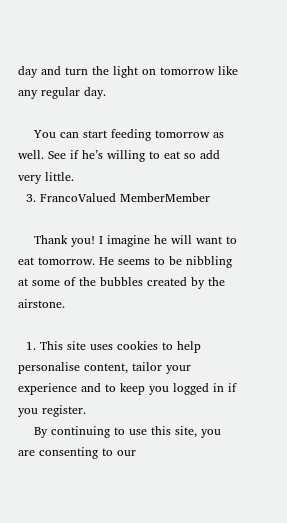day and turn the light on tomorrow like any regular day.

    You can start feeding tomorrow as well. See if he’s willing to eat so add very little.
  3. FrancoValued MemberMember

    Thank you! I imagine he will want to eat tomorrow. He seems to be nibbling at some of the bubbles created by the airstone.

  1. This site uses cookies to help personalise content, tailor your experience and to keep you logged in if you register.
    By continuing to use this site, you are consenting to our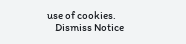use of cookies.
    Dismiss Notice